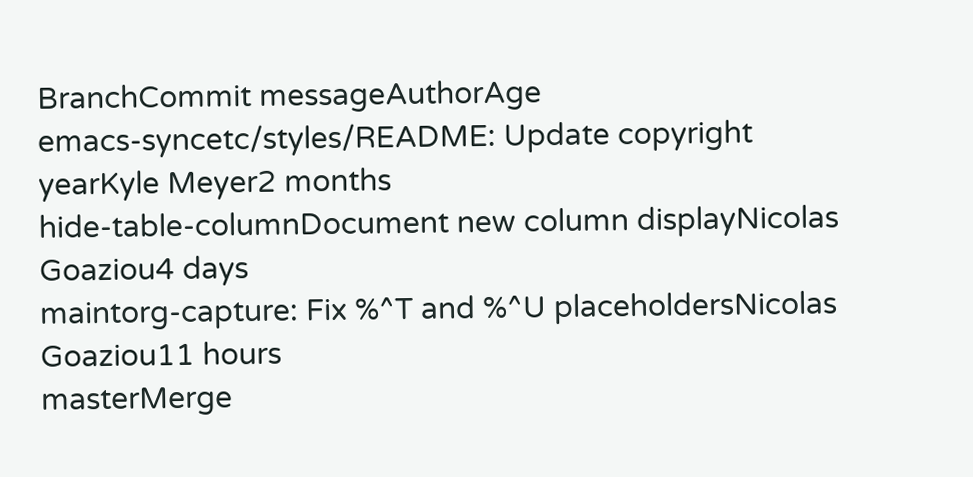BranchCommit messageAuthorAge
emacs-syncetc/styles/README: Update copyright yearKyle Meyer2 months
hide-table-columnDocument new column displayNicolas Goaziou4 days
maintorg-capture: Fix %^T and %^U placeholdersNicolas Goaziou11 hours
masterMerge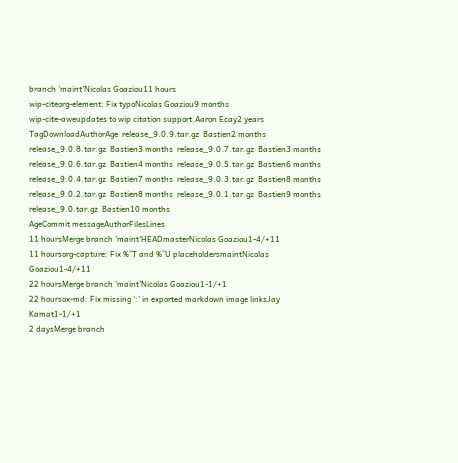branch 'maint'Nicolas Goaziou11 hours
wip-citeorg-element: Fix typoNicolas Goaziou9 months
wip-cite-aweupdates to wip citation support.Aaron Ecay2 years
TagDownloadAuthorAge  release_9.0.9.tar.gz  Bastien2 months  release_9.0.8.tar.gz  Bastien3 months  release_9.0.7.tar.gz  Bastien3 months  release_9.0.6.tar.gz  Bastien4 months  release_9.0.5.tar.gz  Bastien6 months  release_9.0.4.tar.gz  Bastien7 months  release_9.0.3.tar.gz  Bastien8 months  release_9.0.2.tar.gz  Bastien8 months  release_9.0.1.tar.gz  Bastien9 months  release_9.0.tar.gz  Bastien10 months
AgeCommit messageAuthorFilesLines
11 hoursMerge branch 'maint'HEADmasterNicolas Goaziou1-4/+11
11 hoursorg-capture: Fix %^T and %^U placeholdersmaintNicolas Goaziou1-4/+11
22 hoursMerge branch 'maint'Nicolas Goaziou1-1/+1
22 hoursox-md: Fix missing ':' in exported markdown image linksJay Kamat1-1/+1
2 daysMerge branch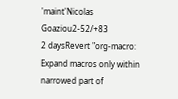'maint'Nicolas Goaziou2-52/+83
2 daysRevert "org-macro: Expand macros only within narrowed part of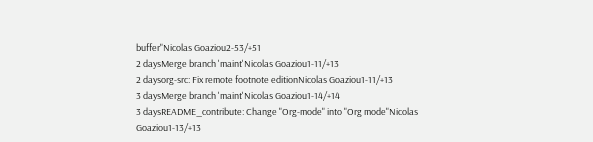buffer"Nicolas Goaziou2-53/+51
2 daysMerge branch 'maint'Nicolas Goaziou1-11/+13
2 daysorg-src: Fix remote footnote editionNicolas Goaziou1-11/+13
3 daysMerge branch 'maint'Nicolas Goaziou1-14/+14
3 daysREADME_contribute: Change "Org-mode" into "Org mode"Nicolas Goaziou1-13/+13